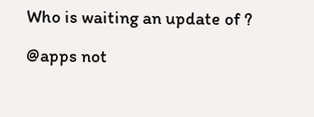Who is waiting an update of ?

@apps not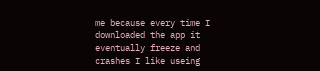me because every time I downloaded the app it eventually freeze and crashes I like useing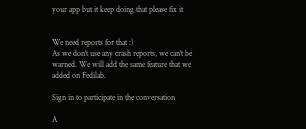your app but it keep doing that please fix it


We need reports for that :)
As we don't use any crash reports, we can't be warned. We will add the same feature that we added on Fedilab.

Sign in to participate in the conversation

A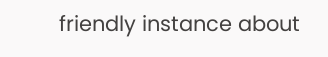friendly instance about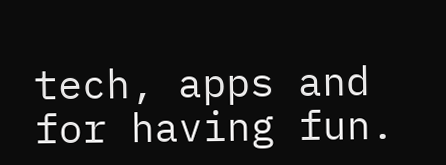tech, apps and for having fun.